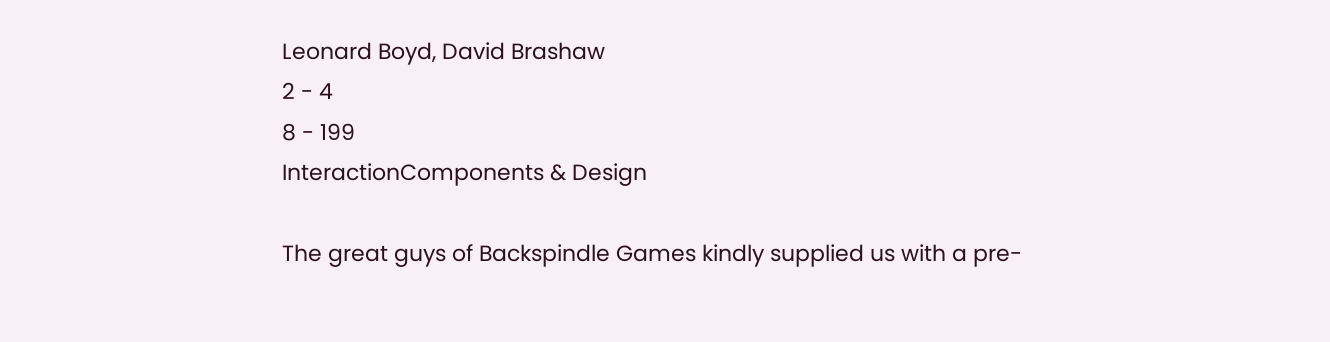Leonard Boyd, David Brashaw
2 - 4
8 - 199
InteractionComponents & Design

The great guys of Backspindle Games kindly supplied us with a pre-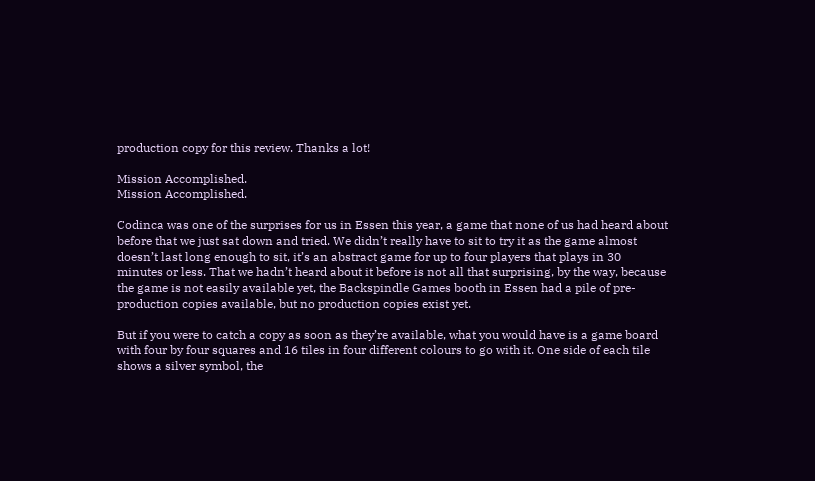production copy for this review. Thanks a lot!

Mission Accomplished.
Mission Accomplished.

Codinca was one of the surprises for us in Essen this year, a game that none of us had heard about before that we just sat down and tried. We didn’t really have to sit to try it as the game almost doesn’t last long enough to sit, it’s an abstract game for up to four players that plays in 30 minutes or less. That we hadn’t heard about it before is not all that surprising, by the way, because the game is not easily available yet, the Backspindle Games booth in Essen had a pile of pre-production copies available, but no production copies exist yet.

But if you were to catch a copy as soon as they’re available, what you would have is a game board with four by four squares and 16 tiles in four different colours to go with it. One side of each tile shows a silver symbol, the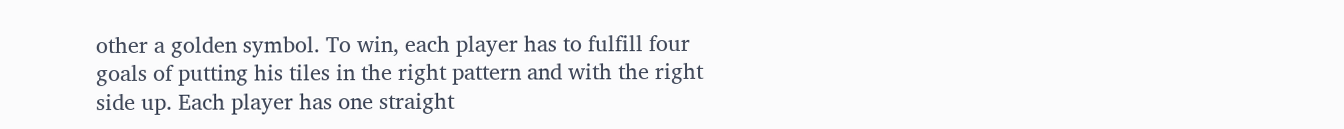other a golden symbol. To win, each player has to fulfill four goals of putting his tiles in the right pattern and with the right side up. Each player has one straight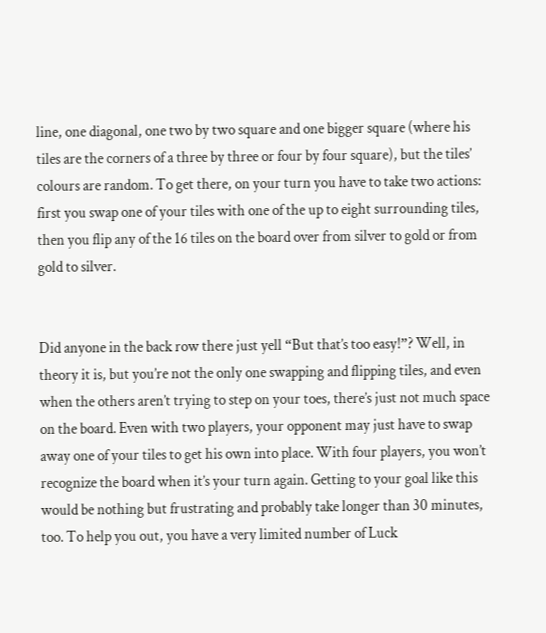line, one diagonal, one two by two square and one bigger square (where his tiles are the corners of a three by three or four by four square), but the tiles’ colours are random. To get there, on your turn you have to take two actions: first you swap one of your tiles with one of the up to eight surrounding tiles, then you flip any of the 16 tiles on the board over from silver to gold or from gold to silver.


Did anyone in the back row there just yell “But that’s too easy!”? Well, in theory it is, but you’re not the only one swapping and flipping tiles, and even when the others aren’t trying to step on your toes, there’s just not much space on the board. Even with two players, your opponent may just have to swap away one of your tiles to get his own into place. With four players, you won’t recognize the board when it’s your turn again. Getting to your goal like this would be nothing but frustrating and probably take longer than 30 minutes, too. To help you out, you have a very limited number of Luck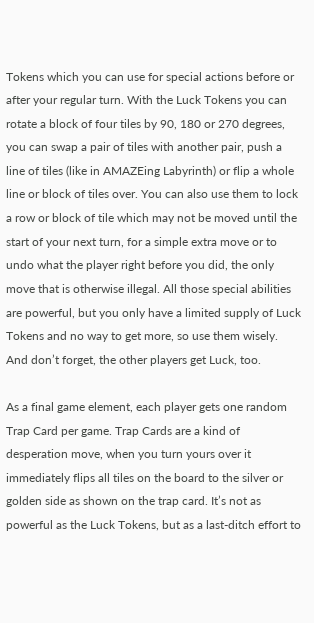Tokens which you can use for special actions before or after your regular turn. With the Luck Tokens you can rotate a block of four tiles by 90, 180 or 270 degrees, you can swap a pair of tiles with another pair, push a line of tiles (like in AMAZEing Labyrinth) or flip a whole line or block of tiles over. You can also use them to lock a row or block of tile which may not be moved until the start of your next turn, for a simple extra move or to undo what the player right before you did, the only move that is otherwise illegal. All those special abilities are powerful, but you only have a limited supply of Luck Tokens and no way to get more, so use them wisely. And don’t forget, the other players get Luck, too.

As a final game element, each player gets one random Trap Card per game. Trap Cards are a kind of desperation move, when you turn yours over it immediately flips all tiles on the board to the silver or golden side as shown on the trap card. It’s not as powerful as the Luck Tokens, but as a last-ditch effort to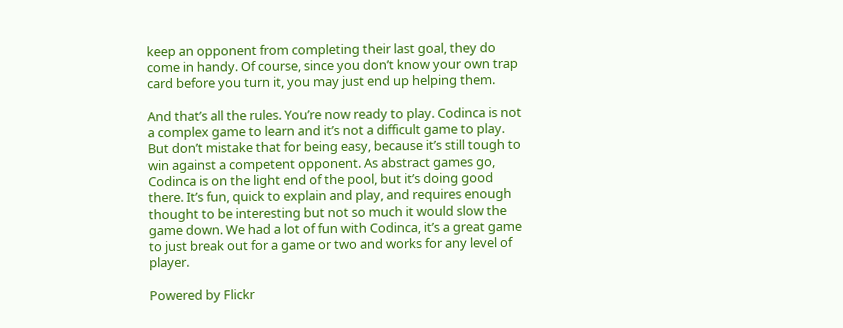keep an opponent from completing their last goal, they do come in handy. Of course, since you don’t know your own trap card before you turn it, you may just end up helping them.

And that’s all the rules. You’re now ready to play. Codinca is not a complex game to learn and it’s not a difficult game to play. But don’t mistake that for being easy, because it’s still tough to win against a competent opponent. As abstract games go, Codinca is on the light end of the pool, but it’s doing good there. It’s fun, quick to explain and play, and requires enough thought to be interesting but not so much it would slow the game down. We had a lot of fun with Codinca, it’s a great game to just break out for a game or two and works for any level of player.

Powered by Flickr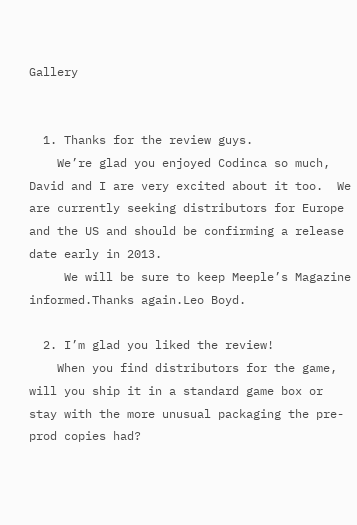Gallery


  1. Thanks for the review guys.
    We’re glad you enjoyed Codinca so much,  David and I are very excited about it too.  We are currently seeking distributors for Europe and the US and should be confirming a release date early in 2013.
     We will be sure to keep Meeple’s Magazine informed.Thanks again.Leo Boyd.

  2. I’m glad you liked the review!
    When you find distributors for the game, will you ship it in a standard game box or stay with the more unusual packaging the pre-prod copies had?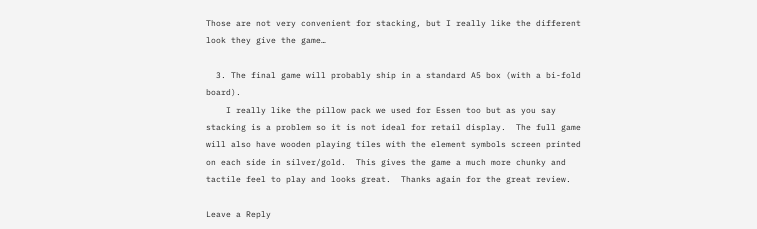Those are not very convenient for stacking, but I really like the different look they give the game…

  3. The final game will probably ship in a standard A5 box (with a bi-fold board).
    I really like the pillow pack we used for Essen too but as you say stacking is a problem so it is not ideal for retail display.  The full game will also have wooden playing tiles with the element symbols screen printed on each side in silver/gold.  This gives the game a much more chunky and tactile feel to play and looks great.  Thanks again for the great review.

Leave a Reply